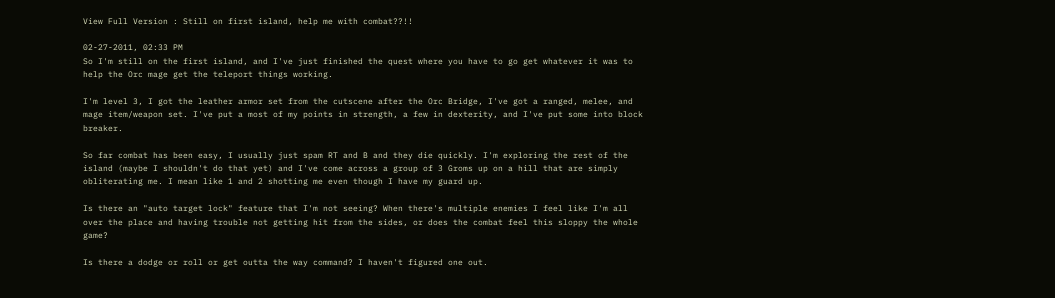View Full Version : Still on first island, help me with combat??!!

02-27-2011, 02:33 PM
So I'm still on the first island, and I've just finished the quest where you have to go get whatever it was to help the Orc mage get the teleport things working.

I'm level 3, I got the leather armor set from the cutscene after the Orc Bridge, I've got a ranged, melee, and mage item/weapon set. I've put a most of my points in strength, a few in dexterity, and I've put some into block breaker.

So far combat has been easy, I usually just spam RT and B and they die quickly. I'm exploring the rest of the island (maybe I shouldn't do that yet) and I've come across a group of 3 Groms up on a hill that are simply obliterating me. I mean like 1 and 2 shotting me even though I have my guard up.

Is there an "auto target lock" feature that I'm not seeing? When there's multiple enemies I feel like I'm all over the place and having trouble not getting hit from the sides, or does the combat feel this sloppy the whole game?

Is there a dodge or roll or get outta the way command? I haven't figured one out.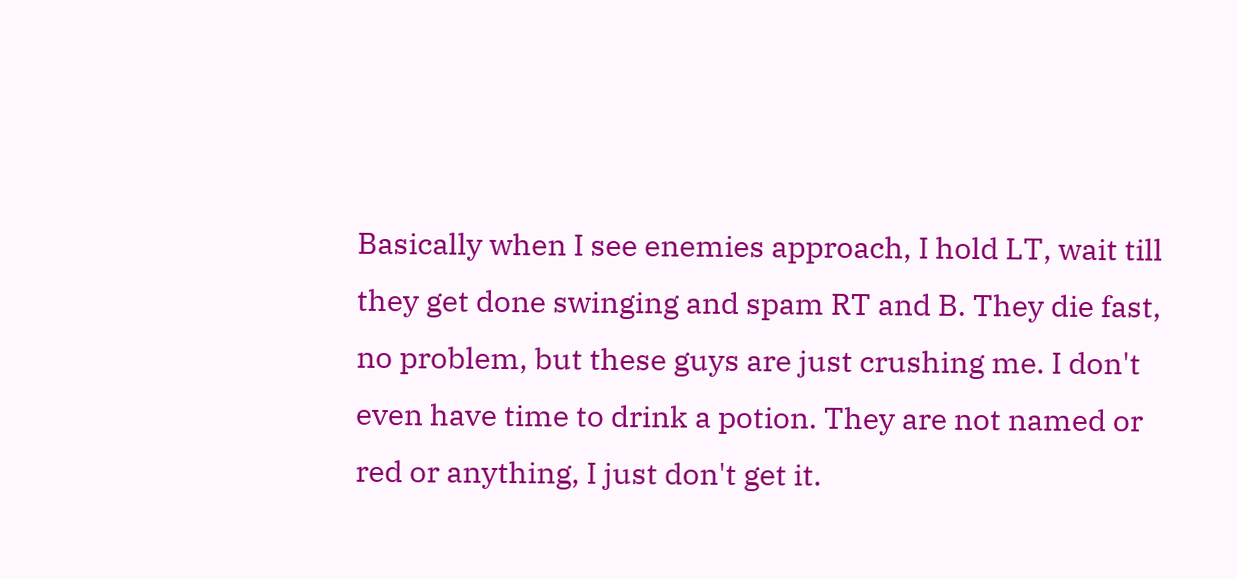Basically when I see enemies approach, I hold LT, wait till they get done swinging and spam RT and B. They die fast, no problem, but these guys are just crushing me. I don't even have time to drink a potion. They are not named or red or anything, I just don't get it.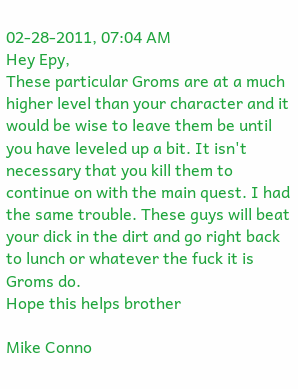02-28-2011, 07:04 AM
Hey Epy,
These particular Groms are at a much higher level than your character and it would be wise to leave them be until you have leveled up a bit. It isn't necessary that you kill them to continue on with the main quest. I had the same trouble. These guys will beat your dick in the dirt and go right back to lunch or whatever the fuck it is Groms do.
Hope this helps brother

Mike Conno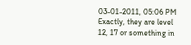03-01-2011, 05:06 PM
Exactly, they are level 12, 17 or something in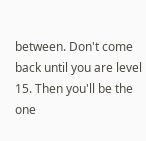between. Don't come back until you are level 15. Then you'll be the one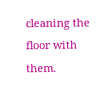cleaning the floor with them.